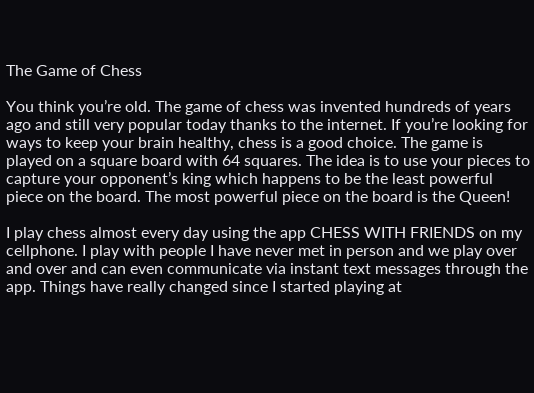The Game of Chess

You think you’re old. The game of chess was invented hundreds of years ago and still very popular today thanks to the internet. If you’re looking for ways to keep your brain healthy, chess is a good choice. The game is played on a square board with 64 squares. The idea is to use your pieces to capture your opponent’s king which happens to be the least powerful piece on the board. The most powerful piece on the board is the Queen!

I play chess almost every day using the app CHESS WITH FRIENDS on my cellphone. I play with people I have never met in person and we play over and over and can even communicate via instant text messages through the app. Things have really changed since I started playing at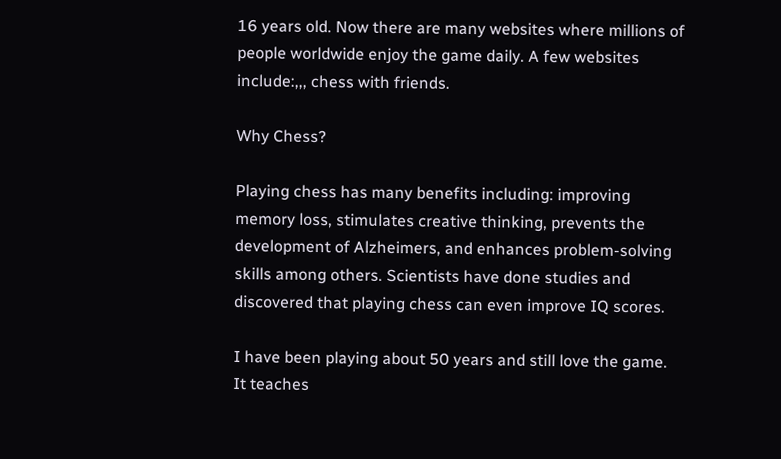16 years old. Now there are many websites where millions of people worldwide enjoy the game daily. A few websites include:,,, chess with friends.

Why Chess?

Playing chess has many benefits including: improving memory loss, stimulates creative thinking, prevents the development of Alzheimers, and enhances problem-solving skills among others. Scientists have done studies and discovered that playing chess can even improve IQ scores.

I have been playing about 50 years and still love the game. It teaches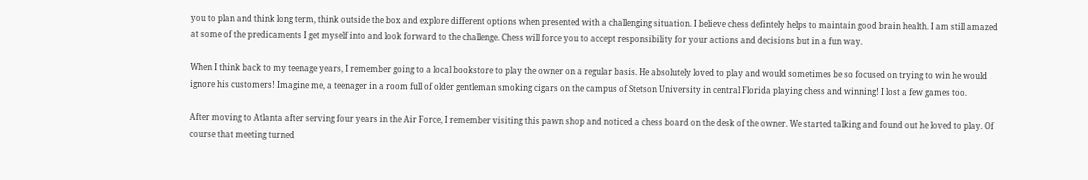you to plan and think long term, think outside the box and explore different options when presented with a challenging situation. I believe chess defintely helps to maintain good brain health. I am still amazed at some of the predicaments I get myself into and look forward to the challenge. Chess will force you to accept responsibility for your actions and decisions but in a fun way.

When I think back to my teenage years, I remember going to a local bookstore to play the owner on a regular basis. He absolutely loved to play and would sometimes be so focused on trying to win he would ignore his customers! Imagine me, a teenager in a room full of older gentleman smoking cigars on the campus of Stetson University in central Florida playing chess and winning! I lost a few games too.

After moving to Atlanta after serving four years in the Air Force, I remember visiting this pawn shop and noticed a chess board on the desk of the owner. We started talking and found out he loved to play. Of course that meeting turned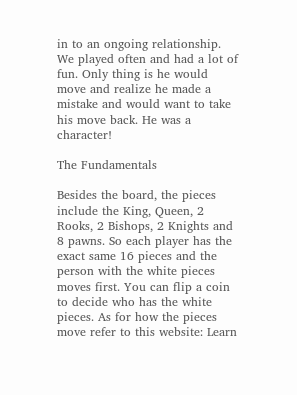in to an ongoing relationship. We played often and had a lot of fun. Only thing is he would move and realize he made a mistake and would want to take his move back. He was a character!

The Fundamentals

Besides the board, the pieces include the King, Queen, 2 Rooks, 2 Bishops, 2 Knights and 8 pawns. So each player has the exact same 16 pieces and the person with the white pieces moves first. You can flip a coin to decide who has the white pieces. As for how the pieces move refer to this website: Learn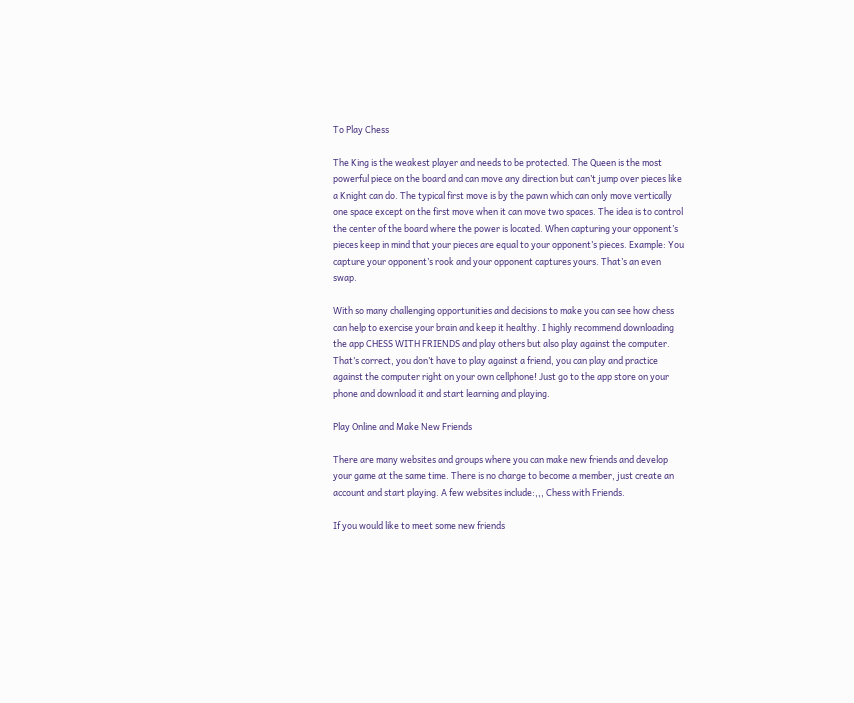To Play Chess

The King is the weakest player and needs to be protected. The Queen is the most powerful piece on the board and can move any direction but can’t jump over pieces like a Knight can do. The typical first move is by the pawn which can only move vertically one space except on the first move when it can move two spaces. The idea is to control the center of the board where the power is located. When capturing your opponent’s pieces keep in mind that your pieces are equal to your opponent’s pieces. Example: You capture your opponent’s rook and your opponent captures yours. That’s an even swap.

With so many challenging opportunities and decisions to make you can see how chess can help to exercise your brain and keep it healthy. I highly recommend downloading the app CHESS WITH FRIENDS and play others but also play against the computer. That’s correct, you don’t have to play against a friend, you can play and practice against the computer right on your own cellphone! Just go to the app store on your phone and download it and start learning and playing.

Play Online and Make New Friends

There are many websites and groups where you can make new friends and develop your game at the same time. There is no charge to become a member, just create an account and start playing. A few websites include:,,, Chess with Friends.

If you would like to meet some new friends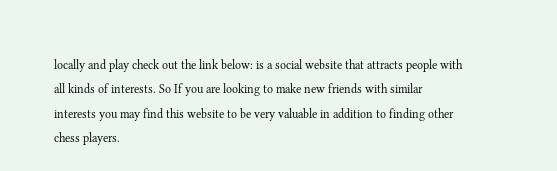locally and play check out the link below: is a social website that attracts people with all kinds of interests. So If you are looking to make new friends with similar interests you may find this website to be very valuable in addition to finding other chess players.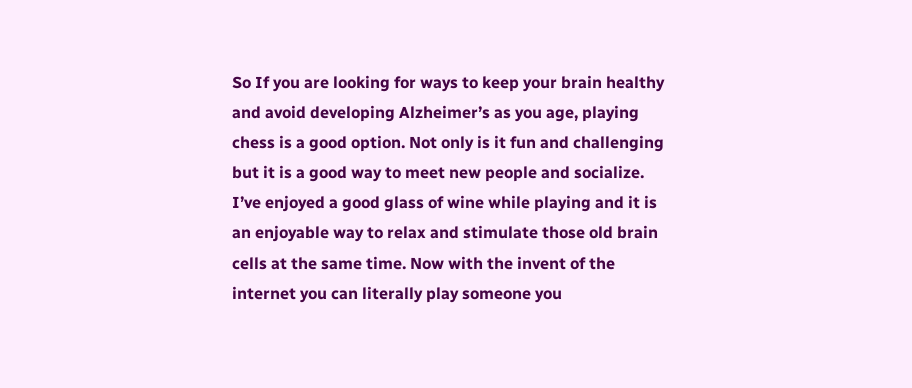So If you are looking for ways to keep your brain healthy and avoid developing Alzheimer’s as you age, playing chess is a good option. Not only is it fun and challenging but it is a good way to meet new people and socialize. I’ve enjoyed a good glass of wine while playing and it is an enjoyable way to relax and stimulate those old brain cells at the same time. Now with the invent of the internet you can literally play someone you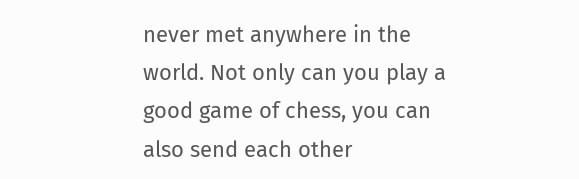never met anywhere in the world. Not only can you play a good game of chess, you can also send each other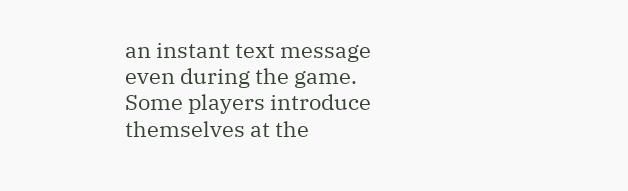an instant text message even during the game. Some players introduce themselves at the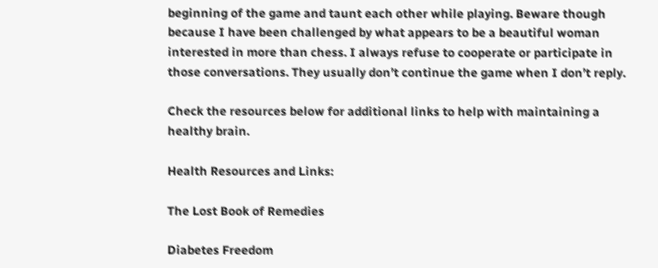beginning of the game and taunt each other while playing. Beware though because I have been challenged by what appears to be a beautiful woman interested in more than chess. I always refuse to cooperate or participate in those conversations. They usually don’t continue the game when I don’t reply.

Check the resources below for additional links to help with maintaining a healthy brain.

Health Resources and Links:

The Lost Book of Remedies

Diabetes Freedom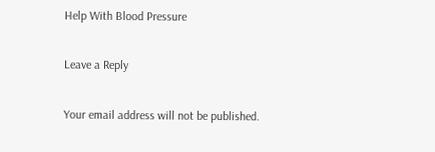Help With Blood Pressure

Leave a Reply

Your email address will not be published.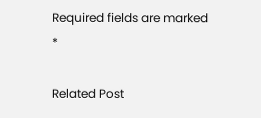Required fields are marked *

Related Post